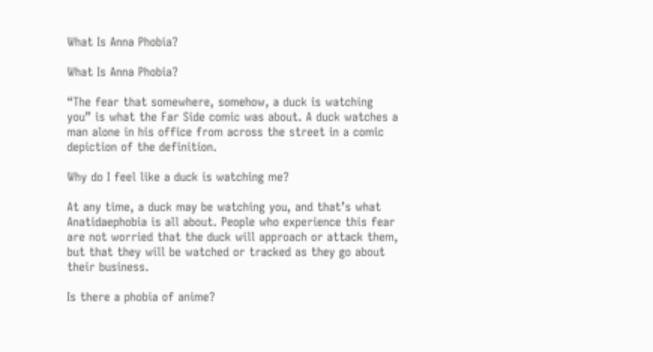What Is Anna Phobia?

What Is Anna Phobia?

“The fear that somewhere, somehow, a duck is watching you” is what the Far Side comic was about. A duck watches a man alone in his office from across the street in a comic depiction of the definition.

Why do I feel like a duck is watching me?

At any time, a duck may be watching you, and that’s what Anatidaephobia is all about. People who experience this fear are not worried that the duck will approach or attack them, but that they will be watched or tracked as they go about their business.

Is there a phobia of anime?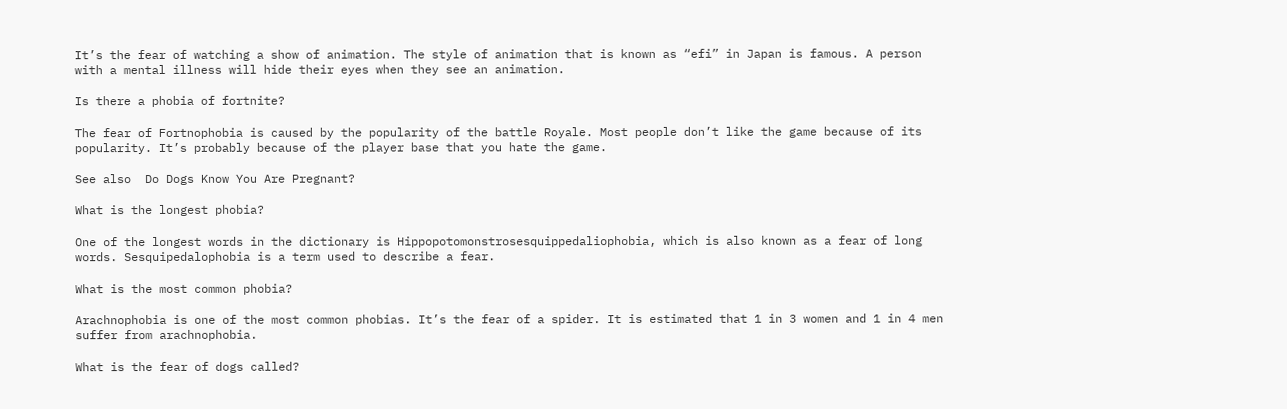It’s the fear of watching a show of animation. The style of animation that is known as “efi” in Japan is famous. A person with a mental illness will hide their eyes when they see an animation.

Is there a phobia of fortnite?

The fear of Fortnophobia is caused by the popularity of the battle Royale. Most people don’t like the game because of its popularity. It’s probably because of the player base that you hate the game.

See also  Do Dogs Know You Are Pregnant?

What is the longest phobia?

One of the longest words in the dictionary is Hippopotomonstrosesquippedaliophobia, which is also known as a fear of long words. Sesquipedalophobia is a term used to describe a fear.

What is the most common phobia?

Arachnophobia is one of the most common phobias. It’s the fear of a spider. It is estimated that 1 in 3 women and 1 in 4 men suffer from arachnophobia.

What is the fear of dogs called?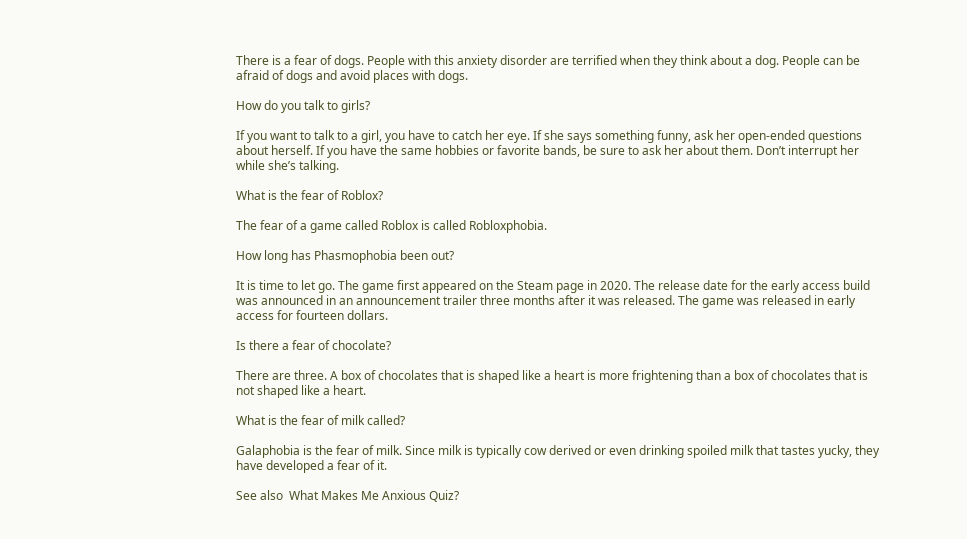There is a fear of dogs. People with this anxiety disorder are terrified when they think about a dog. People can be afraid of dogs and avoid places with dogs.

How do you talk to girls?

If you want to talk to a girl, you have to catch her eye. If she says something funny, ask her open-ended questions about herself. If you have the same hobbies or favorite bands, be sure to ask her about them. Don’t interrupt her while she’s talking.

What is the fear of Roblox?

The fear of a game called Roblox is called Robloxphobia.

How long has Phasmophobia been out?

It is time to let go. The game first appeared on the Steam page in 2020. The release date for the early access build was announced in an announcement trailer three months after it was released. The game was released in early access for fourteen dollars.

Is there a fear of chocolate?

There are three. A box of chocolates that is shaped like a heart is more frightening than a box of chocolates that is not shaped like a heart.

What is the fear of milk called?

Galaphobia is the fear of milk. Since milk is typically cow derived or even drinking spoiled milk that tastes yucky, they have developed a fear of it.

See also  What Makes Me Anxious Quiz?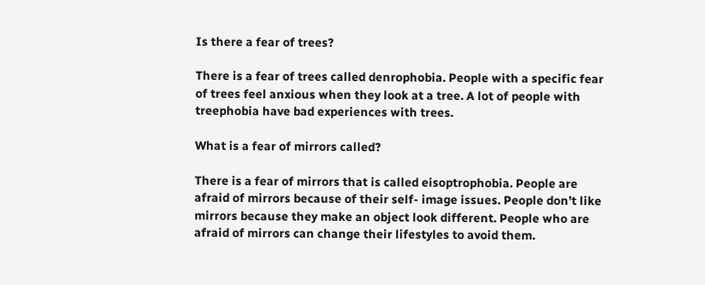Is there a fear of trees?

There is a fear of trees called denrophobia. People with a specific fear of trees feel anxious when they look at a tree. A lot of people with treephobia have bad experiences with trees.

What is a fear of mirrors called?

There is a fear of mirrors that is called eisoptrophobia. People are afraid of mirrors because of their self- image issues. People don’t like mirrors because they make an object look different. People who are afraid of mirrors can change their lifestyles to avoid them.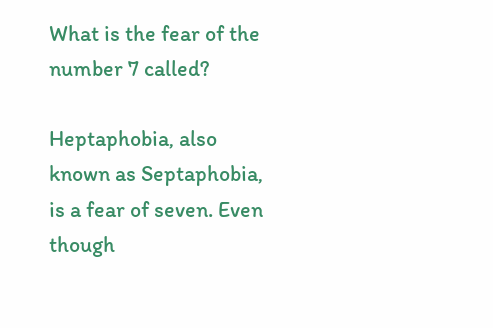What is the fear of the number 7 called?

Heptaphobia, also known as Septaphobia, is a fear of seven. Even though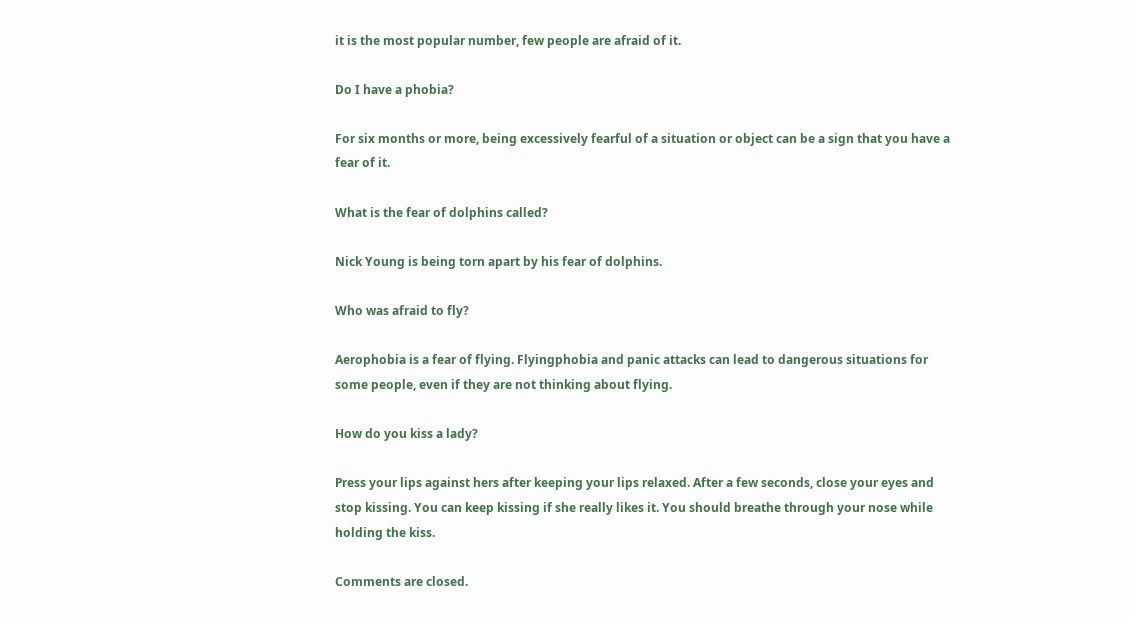it is the most popular number, few people are afraid of it.

Do I have a phobia?

For six months or more, being excessively fearful of a situation or object can be a sign that you have a fear of it.

What is the fear of dolphins called?

Nick Young is being torn apart by his fear of dolphins.

Who was afraid to fly?

Aerophobia is a fear of flying. Flyingphobia and panic attacks can lead to dangerous situations for some people, even if they are not thinking about flying.

How do you kiss a lady?

Press your lips against hers after keeping your lips relaxed. After a few seconds, close your eyes and stop kissing. You can keep kissing if she really likes it. You should breathe through your nose while holding the kiss.

Comments are closed.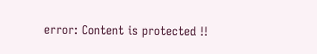error: Content is protected !!